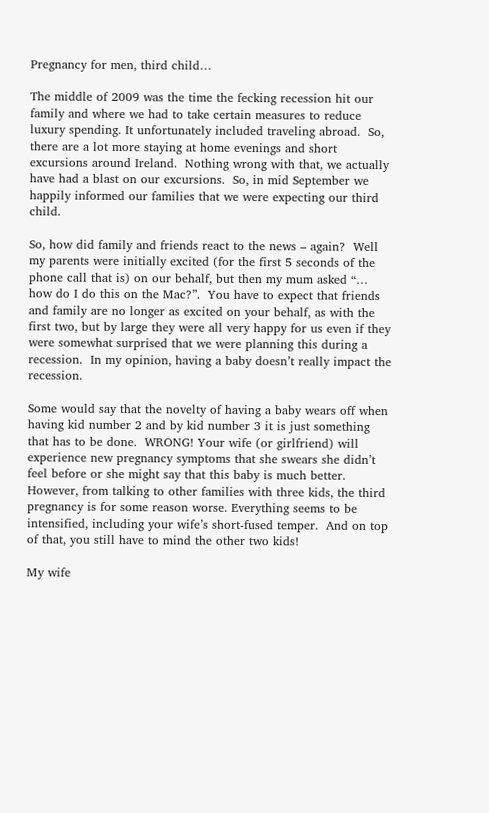Pregnancy for men, third child…

The middle of 2009 was the time the fecking recession hit our family and where we had to take certain measures to reduce luxury spending. It unfortunately included traveling abroad.  So, there are a lot more staying at home evenings and short excursions around Ireland.  Nothing wrong with that, we actually have had a blast on our excursions.  So, in mid September we happily informed our families that we were expecting our third child.

So, how did family and friends react to the news – again?  Well my parents were initially excited (for the first 5 seconds of the phone call that is) on our behalf, but then my mum asked “… how do I do this on the Mac?”.  You have to expect that friends and family are no longer as excited on your behalf, as with the first two, but by large they were all very happy for us even if they were somewhat surprised that we were planning this during a recession.  In my opinion, having a baby doesn’t really impact the recession.

Some would say that the novelty of having a baby wears off when having kid number 2 and by kid number 3 it is just something that has to be done.  WRONG! Your wife (or girlfriend) will experience new pregnancy symptoms that she swears she didn’t feel before or she might say that this baby is much better.  However, from talking to other families with three kids, the third pregnancy is for some reason worse. Everything seems to be intensified, including your wife’s short-fused temper.  And on top of that, you still have to mind the other two kids!

My wife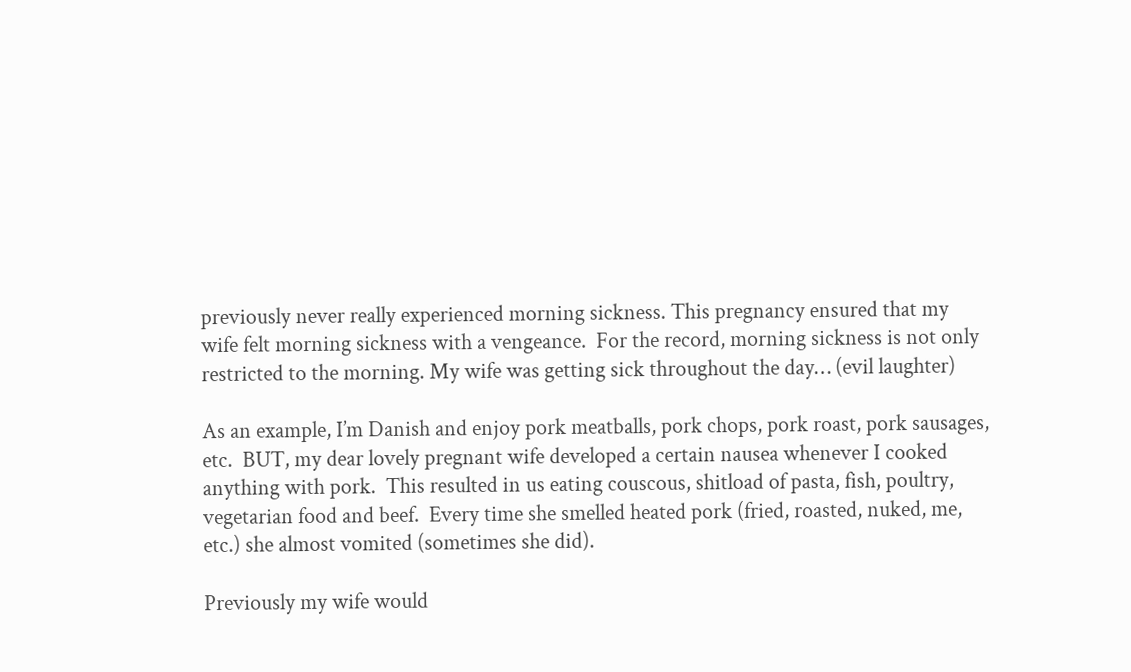previously never really experienced morning sickness. This pregnancy ensured that my wife felt morning sickness with a vengeance.  For the record, morning sickness is not only restricted to the morning. My wife was getting sick throughout the day… (evil laughter)

As an example, I’m Danish and enjoy pork meatballs, pork chops, pork roast, pork sausages, etc.  BUT, my dear lovely pregnant wife developed a certain nausea whenever I cooked anything with pork.  This resulted in us eating couscous, shitload of pasta, fish, poultry, vegetarian food and beef.  Every time she smelled heated pork (fried, roasted, nuked, me, etc.) she almost vomited (sometimes she did).

Previously my wife would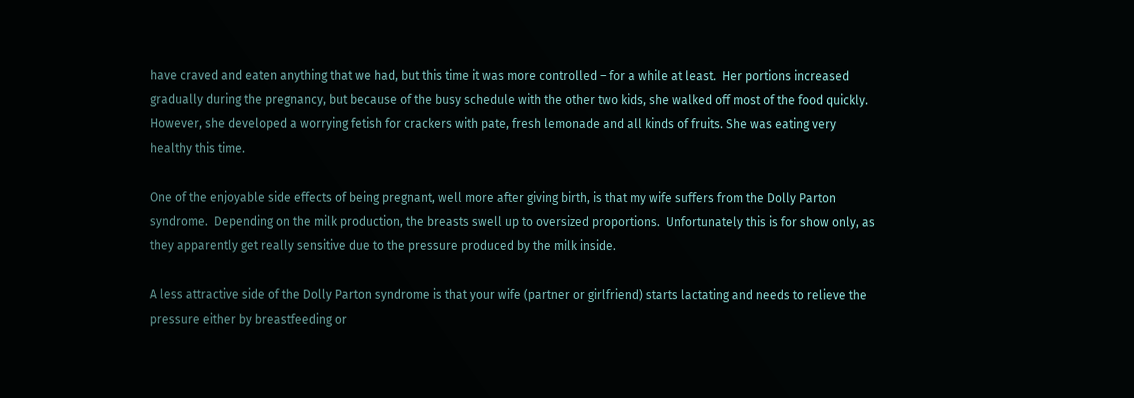have craved and eaten anything that we had, but this time it was more controlled – for a while at least.  Her portions increased gradually during the pregnancy, but because of the busy schedule with the other two kids, she walked off most of the food quickly.  However, she developed a worrying fetish for crackers with pate, fresh lemonade and all kinds of fruits. She was eating very healthy this time.

One of the enjoyable side effects of being pregnant, well more after giving birth, is that my wife suffers from the Dolly Parton syndrome.  Depending on the milk production, the breasts swell up to oversized proportions.  Unfortunately this is for show only, as they apparently get really sensitive due to the pressure produced by the milk inside.

A less attractive side of the Dolly Parton syndrome is that your wife (partner or girlfriend) starts lactating and needs to relieve the pressure either by breastfeeding or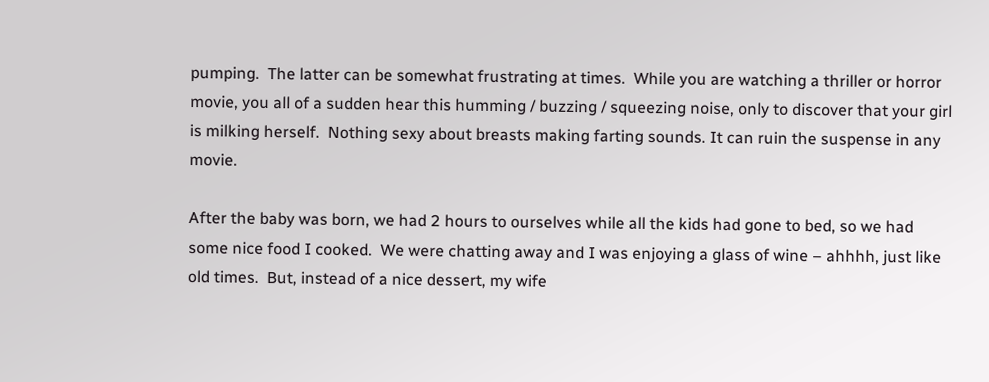pumping.  The latter can be somewhat frustrating at times.  While you are watching a thriller or horror movie, you all of a sudden hear this humming / buzzing / squeezing noise, only to discover that your girl is milking herself.  Nothing sexy about breasts making farting sounds. It can ruin the suspense in any movie.

After the baby was born, we had 2 hours to ourselves while all the kids had gone to bed, so we had some nice food I cooked.  We were chatting away and I was enjoying a glass of wine – ahhhh, just like old times.  But, instead of a nice dessert, my wife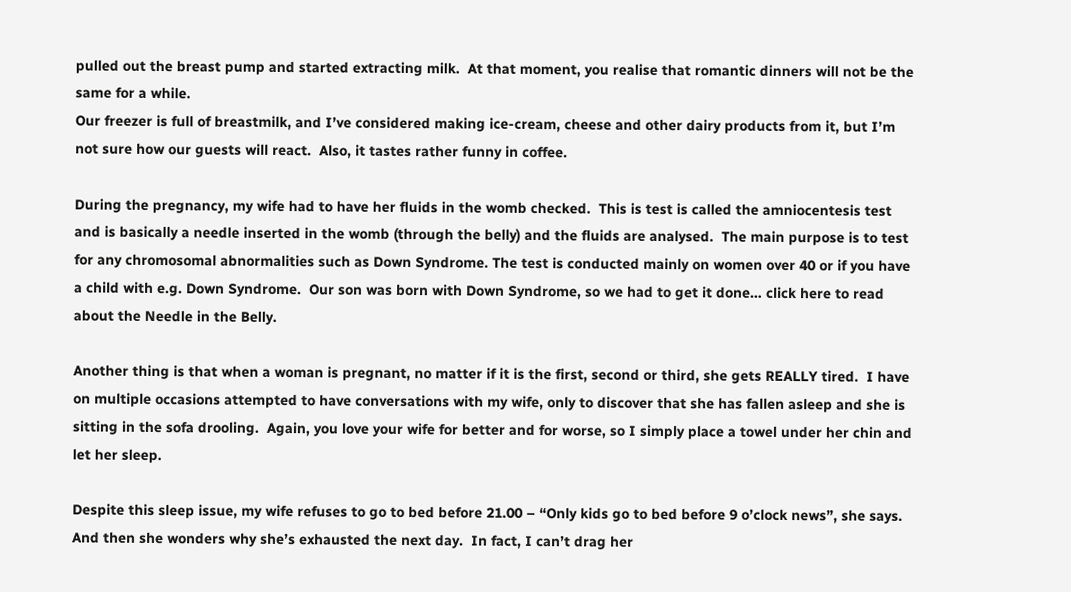pulled out the breast pump and started extracting milk.  At that moment, you realise that romantic dinners will not be the same for a while.
Our freezer is full of breastmilk, and I’ve considered making ice-cream, cheese and other dairy products from it, but I’m not sure how our guests will react.  Also, it tastes rather funny in coffee.

During the pregnancy, my wife had to have her fluids in the womb checked.  This is test is called the amniocentesis test and is basically a needle inserted in the womb (through the belly) and the fluids are analysed.  The main purpose is to test for any chromosomal abnormalities such as Down Syndrome. The test is conducted mainly on women over 40 or if you have a child with e.g. Down Syndrome.  Our son was born with Down Syndrome, so we had to get it done… click here to read about the Needle in the Belly.

Another thing is that when a woman is pregnant, no matter if it is the first, second or third, she gets REALLY tired.  I have on multiple occasions attempted to have conversations with my wife, only to discover that she has fallen asleep and she is sitting in the sofa drooling.  Again, you love your wife for better and for worse, so I simply place a towel under her chin and let her sleep.

Despite this sleep issue, my wife refuses to go to bed before 21.00 – “Only kids go to bed before 9 o’clock news”, she says.  And then she wonders why she’s exhausted the next day.  In fact, I can’t drag her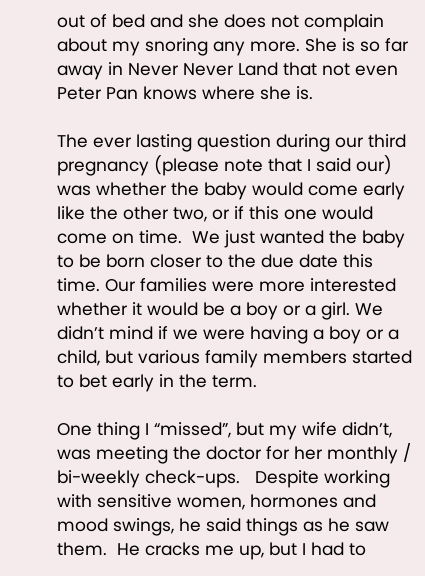out of bed and she does not complain about my snoring any more. She is so far away in Never Never Land that not even Peter Pan knows where she is.

The ever lasting question during our third pregnancy (please note that I said our) was whether the baby would come early like the other two, or if this one would come on time.  We just wanted the baby to be born closer to the due date this time. Our families were more interested whether it would be a boy or a girl. We didn’t mind if we were having a boy or a child, but various family members started to bet early in the term.

One thing I “missed”, but my wife didn’t, was meeting the doctor for her monthly / bi-weekly check-ups.   Despite working with sensitive women, hormones and mood swings, he said things as he saw them.  He cracks me up, but I had to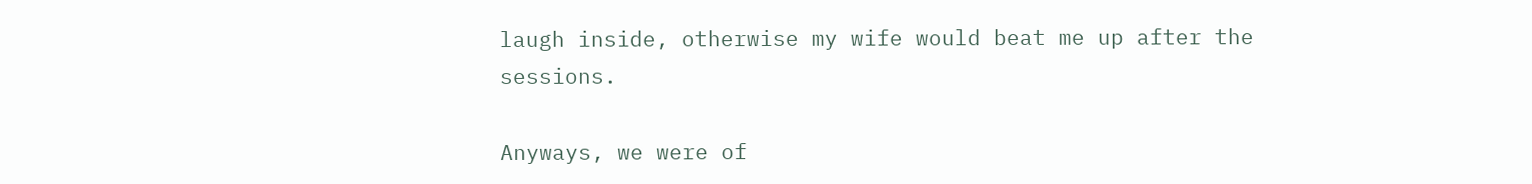laugh inside, otherwise my wife would beat me up after the sessions.

Anyways, we were of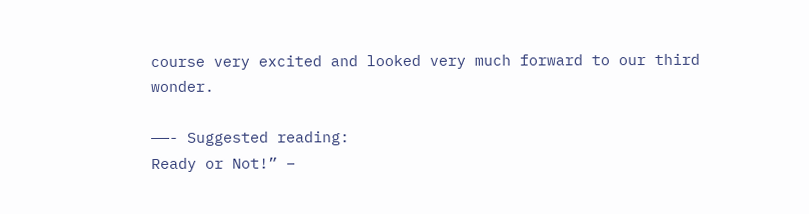course very excited and looked very much forward to our third wonder.

——- Suggested reading:
Ready or Not!” –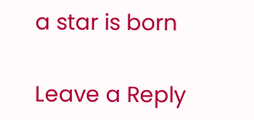a star is born

Leave a Reply